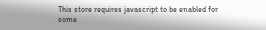This store requires javascript to be enabled for some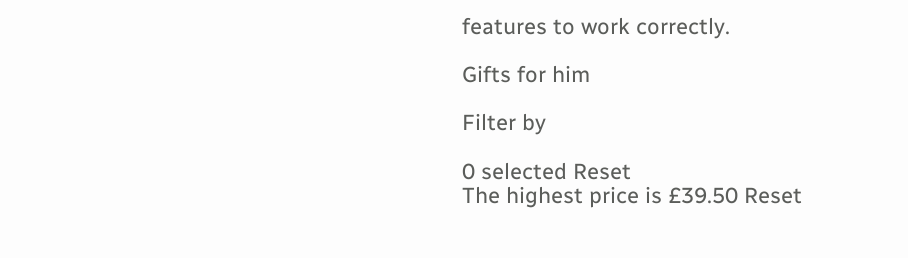features to work correctly.

Gifts for him

Filter by

0 selected Reset
The highest price is £39.50 Reset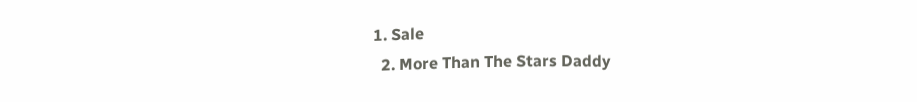1. Sale
  2. More Than The Stars Daddy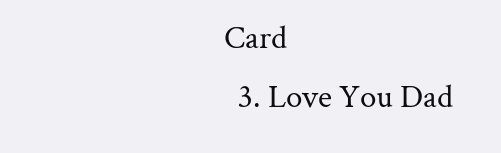Card
  3. Love You Dad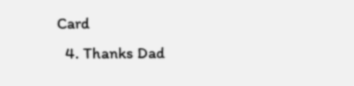Card
  4. Thanks Dad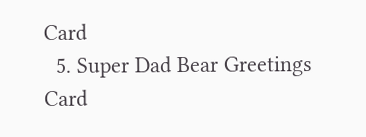Card
  5. Super Dad Bear Greetings Card